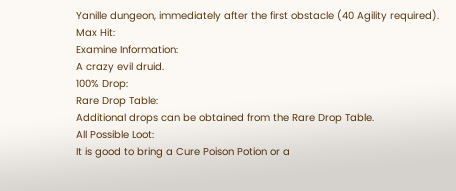Yanille dungeon, immediately after the first obstacle (40 Agility required).
Max Hit:
Examine Information:
A crazy evil druid.
100% Drop:
Rare Drop Table:
Additional drops can be obtained from the Rare Drop Table.
All Possible Loot:
It is good to bring a Cure Poison Potion or a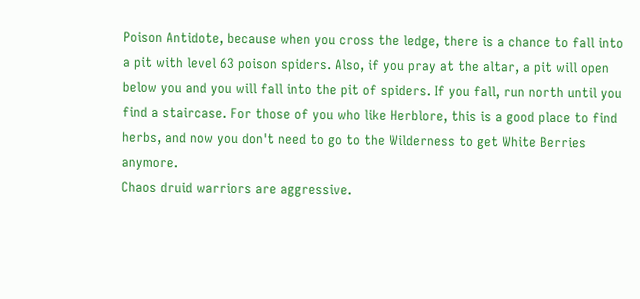Poison Antidote, because when you cross the ledge, there is a chance to fall into a pit with level 63 poison spiders. Also, if you pray at the altar, a pit will open below you and you will fall into the pit of spiders. If you fall, run north until you find a staircase. For those of you who like Herblore, this is a good place to find herbs, and now you don't need to go to the Wilderness to get White Berries anymore.
Chaos druid warriors are aggressive.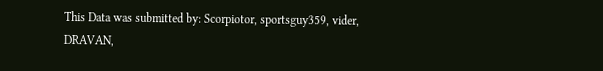This Data was submitted by: Scorpiotor, sportsguy359, vider, DRAVAN,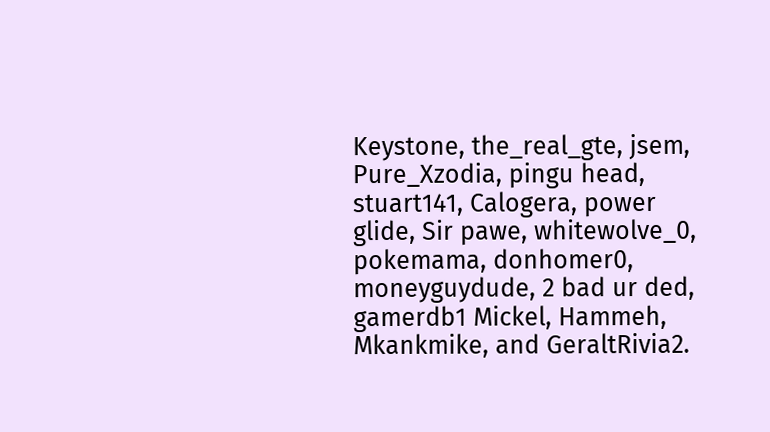Keystone, the_real_gte, jsem, Pure_Xzodia, pingu head, stuart141, Calogera, power glide, Sir pawe, whitewolve_0, pokemama, donhomer0, moneyguydude, 2 bad ur ded, gamerdb1 Mickel, Hammeh, Mkankmike, and GeraltRivia2.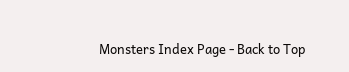Monsters Index Page - Back to Top